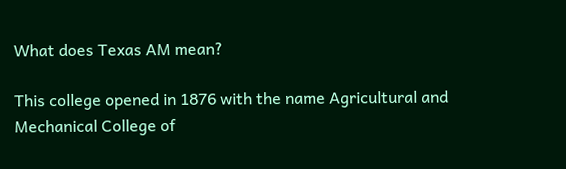What does Texas AM mean?

This college opened in 1876 with the name Agricultural and Mechanical College of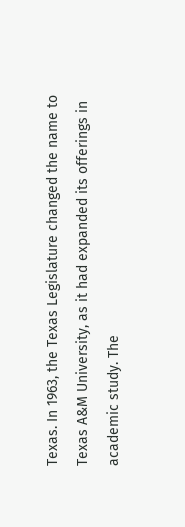Texas. In 1963, the Texas Legislature changed the name to Texas A&M University, as it had expanded its offerings in academic study. The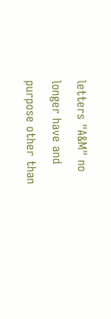letters "A&M" no longer have and purpose other than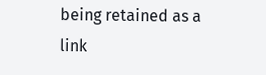being retained as a link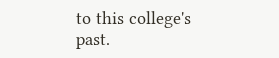to this college's past.